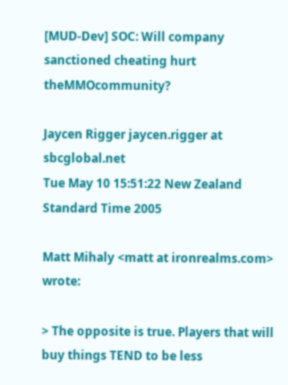[MUD-Dev] SOC: Will company sanctioned cheating hurt theMMOcommunity?

Jaycen Rigger jaycen.rigger at sbcglobal.net
Tue May 10 15:51:22 New Zealand Standard Time 2005

Matt Mihaly <matt at ironrealms.com> wrote:

> The opposite is true. Players that will buy things TEND to be less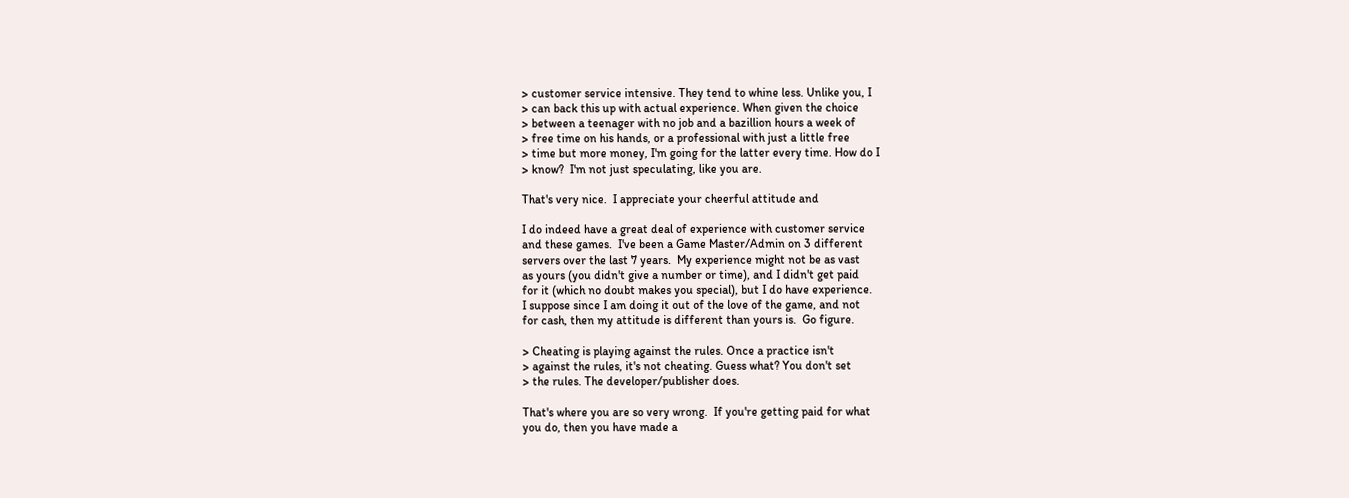> customer service intensive. They tend to whine less. Unlike you, I
> can back this up with actual experience. When given the choice
> between a teenager with no job and a bazillion hours a week of
> free time on his hands, or a professional with just a little free
> time but more money, I'm going for the latter every time. How do I
> know?  I'm not just speculating, like you are.

That's very nice.  I appreciate your cheerful attitude and

I do indeed have a great deal of experience with customer service
and these games.  I've been a Game Master/Admin on 3 different
servers over the last 7 years.  My experience might not be as vast
as yours (you didn't give a number or time), and I didn't get paid
for it (which no doubt makes you special), but I do have experience.
I suppose since I am doing it out of the love of the game, and not
for cash, then my attitude is different than yours is.  Go figure.

> Cheating is playing against the rules. Once a practice isn't
> against the rules, it's not cheating. Guess what? You don't set
> the rules. The developer/publisher does.

That's where you are so very wrong.  If you're getting paid for what
you do, then you have made a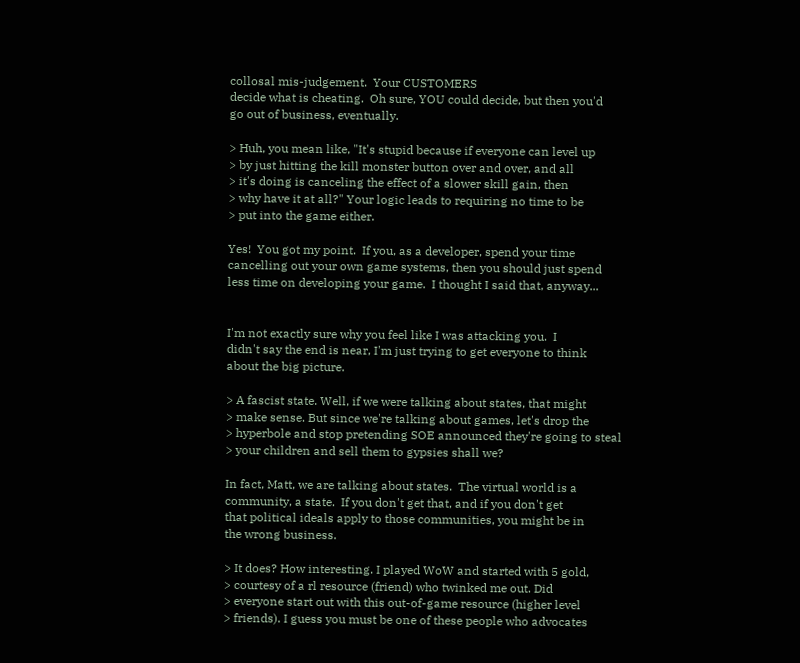collosal mis-judgement.  Your CUSTOMERS
decide what is cheating.  Oh sure, YOU could decide, but then you'd
go out of business, eventually.

> Huh, you mean like, "It's stupid because if everyone can level up
> by just hitting the kill monster button over and over, and all
> it's doing is canceling the effect of a slower skill gain, then
> why have it at all?" Your logic leads to requiring no time to be
> put into the game either.

Yes!  You got my point.  If you, as a developer, spend your time
cancelling out your own game systems, then you should just spend
less time on developing your game.  I thought I said that, anyway...


I'm not exactly sure why you feel like I was attacking you.  I
didn't say the end is near, I'm just trying to get everyone to think
about the big picture.

> A fascist state. Well, if we were talking about states, that might
> make sense. But since we're talking about games, let's drop the
> hyperbole and stop pretending SOE announced they're going to steal
> your children and sell them to gypsies shall we?

In fact, Matt, we are talking about states.  The virtual world is a
community, a state.  If you don't get that, and if you don't get
that political ideals apply to those communities, you might be in
the wrong business.

> It does? How interesting. I played WoW and started with 5 gold,
> courtesy of a rl resource (friend) who twinked me out. Did
> everyone start out with this out-of-game resource (higher level
> friends). I guess you must be one of these people who advocates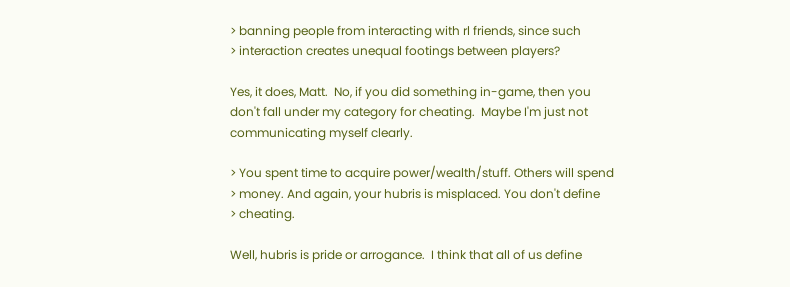> banning people from interacting with rl friends, since such
> interaction creates unequal footings between players?

Yes, it does, Matt.  No, if you did something in-game, then you
don't fall under my category for cheating.  Maybe I'm just not
communicating myself clearly.

> You spent time to acquire power/wealth/stuff. Others will spend
> money. And again, your hubris is misplaced. You don't define
> cheating.

Well, hubris is pride or arrogance.  I think that all of us define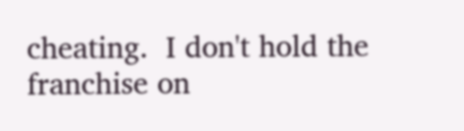cheating.  I don't hold the franchise on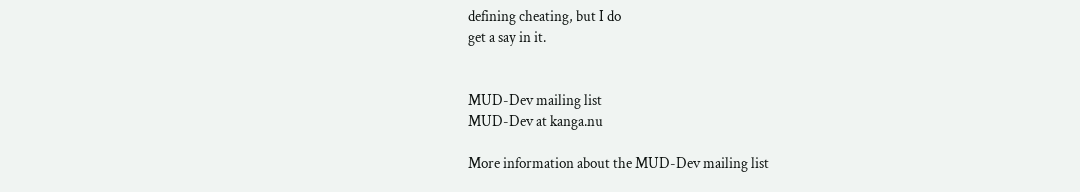defining cheating, but I do
get a say in it.


MUD-Dev mailing list
MUD-Dev at kanga.nu

More information about the MUD-Dev mailing list